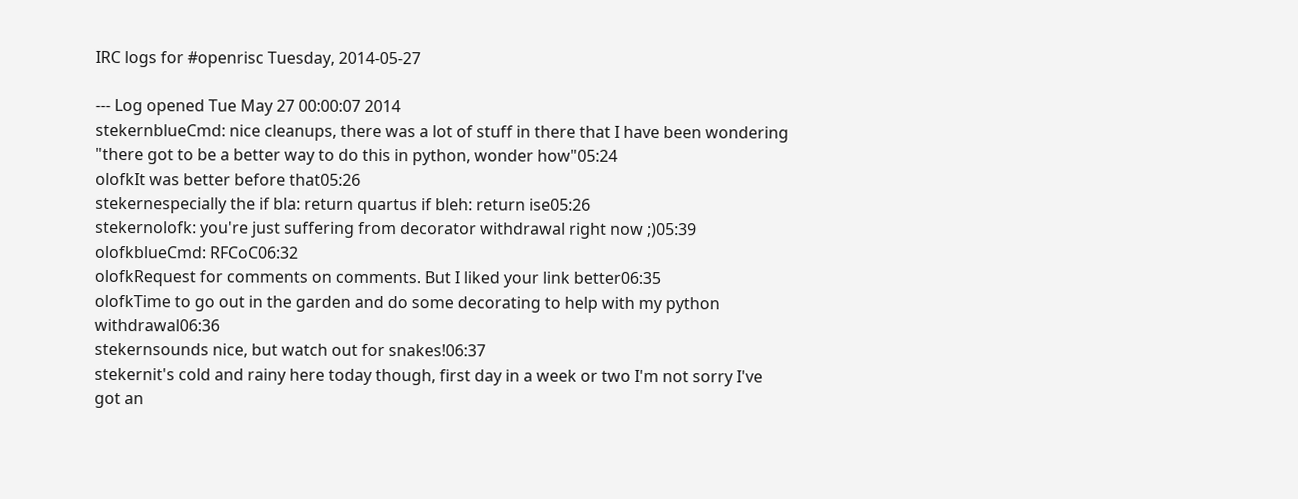IRC logs for #openrisc Tuesday, 2014-05-27

--- Log opened Tue May 27 00:00:07 2014
stekernblueCmd: nice cleanups, there was a lot of stuff in there that I have been wondering "there got to be a better way to do this in python, wonder how"05:24
olofkIt was better before that05:26
stekernespecially the if bla: return quartus if bleh: return ise05:26
stekernolofk: you're just suffering from decorator withdrawal right now ;)05:39
olofkblueCmd: RFCoC06:32
olofkRequest for comments on comments. But I liked your link better06:35
olofkTime to go out in the garden and do some decorating to help with my python withdrawal06:36
stekernsounds nice, but watch out for snakes!06:37
stekernit's cold and rainy here today though, first day in a week or two I'm not sorry I've got an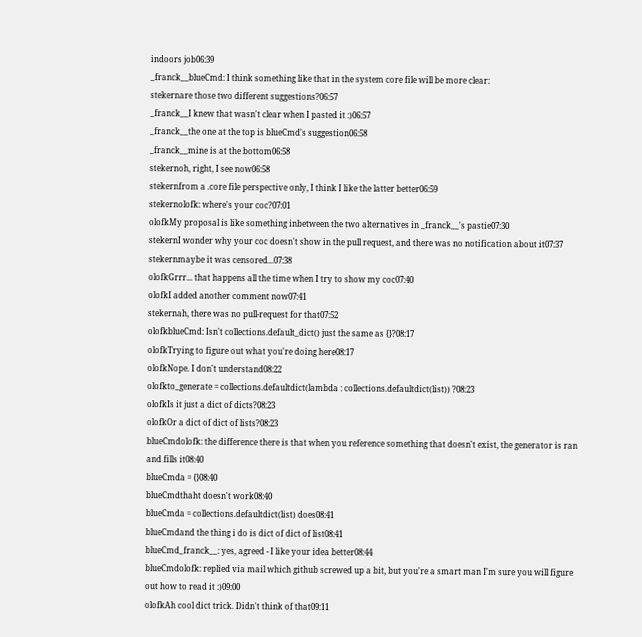indoors job06:39
_franck__blueCmd: I think something like that in the system core file will be more clear:
stekernare those two different suggestions?06:57
_franck__I knew that wasn't clear when I pasted it :)06:57
_franck__the one at the top is blueCmd's suggestion06:58
_franck__mine is at the bottom06:58
stekernoh, right, I see now06:58
stekernfrom a .core file perspective only, I think I like the latter better06:59
stekernolofk: where's your coc?07:01
olofkMy proposal is like something inbetween the two alternatives in _franck__'s pastie07:30
stekernI wonder why your coc doesn't show in the pull request, and there was no notification about it07:37
stekernmaybe it was censored...07:38
olofkGrrr... that happens all the time when I try to show my coc07:40
olofkI added another comment now07:41
stekernah, there was no pull-request for that07:52
olofkblueCmd: Isn't collections.default_dict() just the same as {}?08:17
olofkTrying to figure out what you're doing here08:17
olofkNope. I don't understand08:22
olofkto_generate = collections.defaultdict(lambda : collections.defaultdict(list)) ?08:23
olofkIs it just a dict of dicts?08:23
olofkOr a dict of dict of lists?08:23
blueCmdolofk: the difference there is that when you reference something that doesn't exist, the generator is ran and fills it08:40
blueCmda = {}08:40
blueCmdthaht doesn't work08:40
blueCmda = collections.defaultdict(list) does08:41
blueCmdand the thing i do is dict of dict of list08:41
blueCmd_franck__: yes, agreed - I like your idea better08:44
blueCmdolofk: replied via mail which github screwed up a bit, but you're a smart man I'm sure you will figure out how to read it :)09:00
olofkAh cool dict trick. Didn't think of that09:11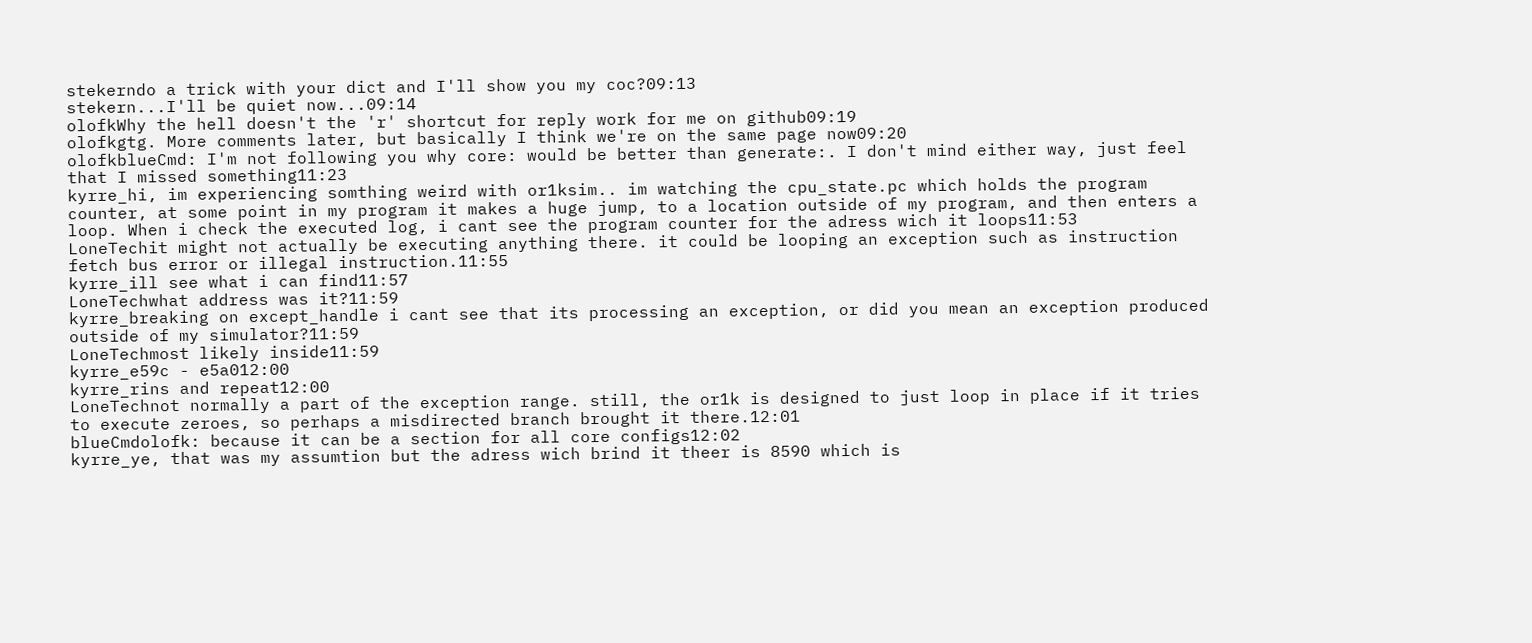stekerndo a trick with your dict and I'll show you my coc?09:13
stekern...I'll be quiet now...09:14
olofkWhy the hell doesn't the 'r' shortcut for reply work for me on github09:19
olofkgtg. More comments later, but basically I think we're on the same page now09:20
olofkblueCmd: I'm not following you why core: would be better than generate:. I don't mind either way, just feel that I missed something11:23
kyrre_hi, im experiencing somthing weird with or1ksim.. im watching the cpu_state.pc which holds the program counter, at some point in my program it makes a huge jump, to a location outside of my program, and then enters a loop. When i check the executed log, i cant see the program counter for the adress wich it loops11:53
LoneTechit might not actually be executing anything there. it could be looping an exception such as instruction fetch bus error or illegal instruction.11:55
kyrre_ill see what i can find11:57
LoneTechwhat address was it?11:59
kyrre_breaking on except_handle i cant see that its processing an exception, or did you mean an exception produced outside of my simulator?11:59
LoneTechmost likely inside11:59
kyrre_e59c - e5a012:00
kyrre_rins and repeat12:00
LoneTechnot normally a part of the exception range. still, the or1k is designed to just loop in place if it tries to execute zeroes, so perhaps a misdirected branch brought it there.12:01
blueCmdolofk: because it can be a section for all core configs12:02
kyrre_ye, that was my assumtion but the adress wich brind it theer is 8590 which is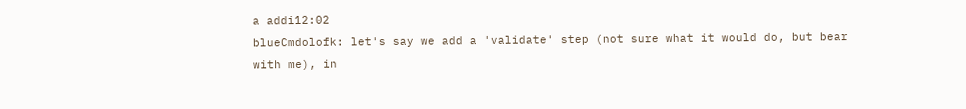a addi12:02
blueCmdolofk: let's say we add a 'validate' step (not sure what it would do, but bear with me), in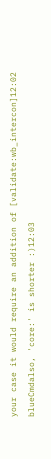your case it would require an addition of [validate:wb_intercon]12:02
blueCmdalso, 'core:' is shorter :)12:03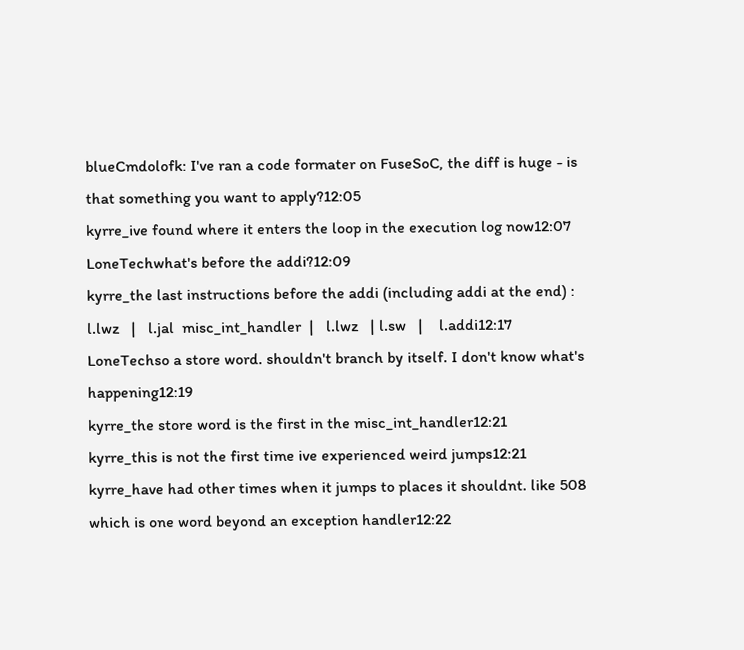blueCmdolofk: I've ran a code formater on FuseSoC, the diff is huge - is that something you want to apply?12:05
kyrre_ive found where it enters the loop in the execution log now12:07
LoneTechwhat's before the addi?12:09
kyrre_the last instructions before the addi (including addi at the end) : l.lwz   |   l.jal  misc_int_handler  |   l.lwz   | l.sw   |    l.addi12:17
LoneTechso a store word. shouldn't branch by itself. I don't know what's happening12:19
kyrre_the store word is the first in the misc_int_handler12:21
kyrre_this is not the first time ive experienced weird jumps12:21
kyrre_have had other times when it jumps to places it shouldnt. like 508 which is one word beyond an exception handler12:22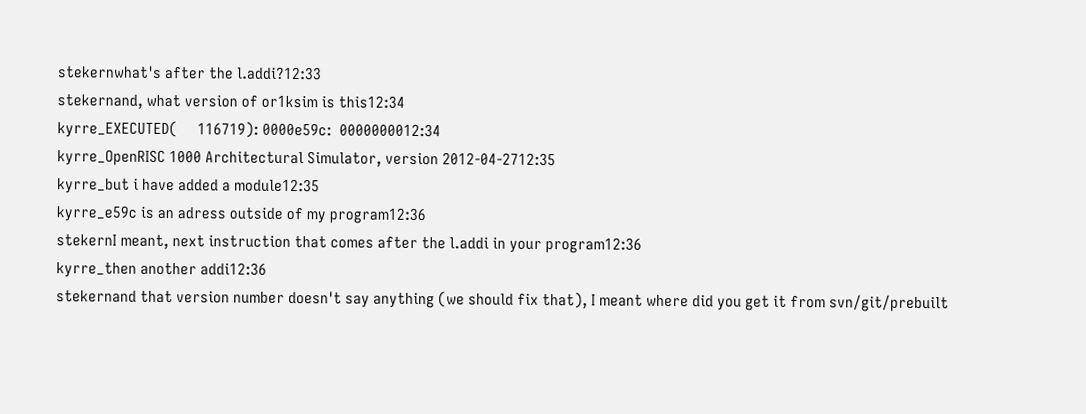stekernwhat's after the l.addi?12:33
stekernand, what version of or1ksim is this12:34
kyrre_EXECUTED(     116719): 0000e59c:  0000000012:34
kyrre_OpenRISC 1000 Architectural Simulator, version 2012-04-2712:35
kyrre_but i have added a module12:35
kyrre_e59c is an adress outside of my program12:36
stekernI meant, next instruction that comes after the l.addi in your program12:36
kyrre_then another addi12:36
stekernand that version number doesn't say anything (we should fix that), I meant where did you get it from svn/git/prebuilt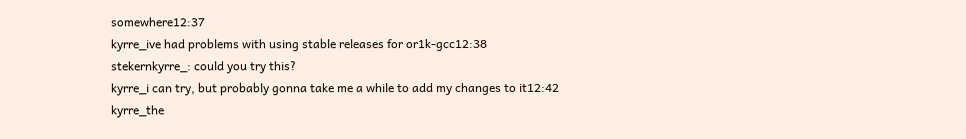somewhere12:37
kyrre_ive had problems with using stable releases for or1k-gcc12:38
stekernkyrre_: could you try this?
kyrre_i can try, but probably gonna take me a while to add my changes to it12:42
kyrre_the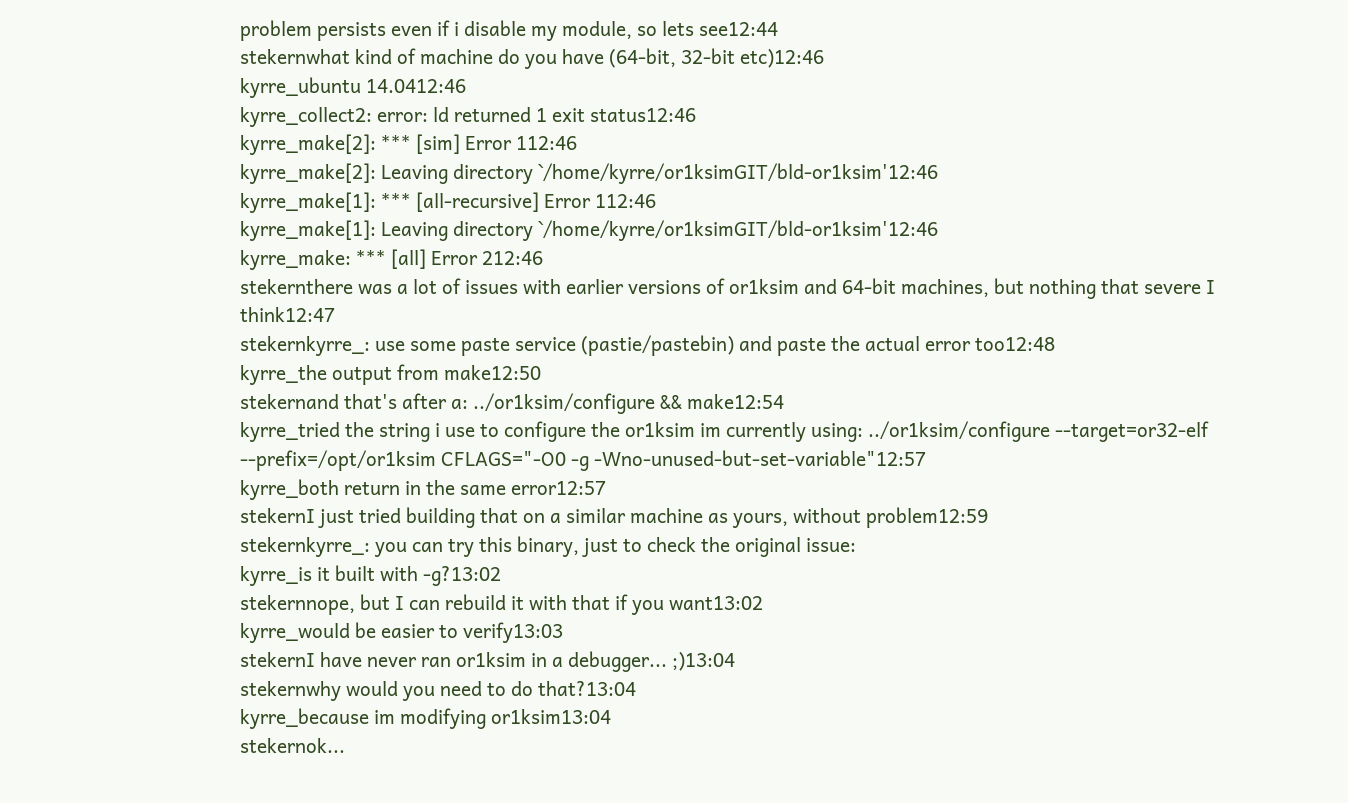problem persists even if i disable my module, so lets see12:44
stekernwhat kind of machine do you have (64-bit, 32-bit etc)12:46
kyrre_ubuntu 14.0412:46
kyrre_collect2: error: ld returned 1 exit status12:46
kyrre_make[2]: *** [sim] Error 112:46
kyrre_make[2]: Leaving directory `/home/kyrre/or1ksimGIT/bld-or1ksim'12:46
kyrre_make[1]: *** [all-recursive] Error 112:46
kyrre_make[1]: Leaving directory `/home/kyrre/or1ksimGIT/bld-or1ksim'12:46
kyrre_make: *** [all] Error 212:46
stekernthere was a lot of issues with earlier versions of or1ksim and 64-bit machines, but nothing that severe I think12:47
stekernkyrre_: use some paste service (pastie/pastebin) and paste the actual error too12:48
kyrre_the output from make12:50
stekernand that's after a: ../or1ksim/configure && make12:54
kyrre_tried the string i use to configure the or1ksim im currently using: ../or1ksim/configure --target=or32-elf --prefix=/opt/or1ksim CFLAGS="-O0 -g -Wno-unused-but-set-variable"12:57
kyrre_both return in the same error12:57
stekernI just tried building that on a similar machine as yours, without problem12:59
stekernkyrre_: you can try this binary, just to check the original issue:
kyrre_is it built with -g?13:02
stekernnope, but I can rebuild it with that if you want13:02
kyrre_would be easier to verify13:03
stekernI have never ran or1ksim in a debugger... ;)13:04
stekernwhy would you need to do that?13:04
kyrre_because im modifying or1ksim13:04
stekernok...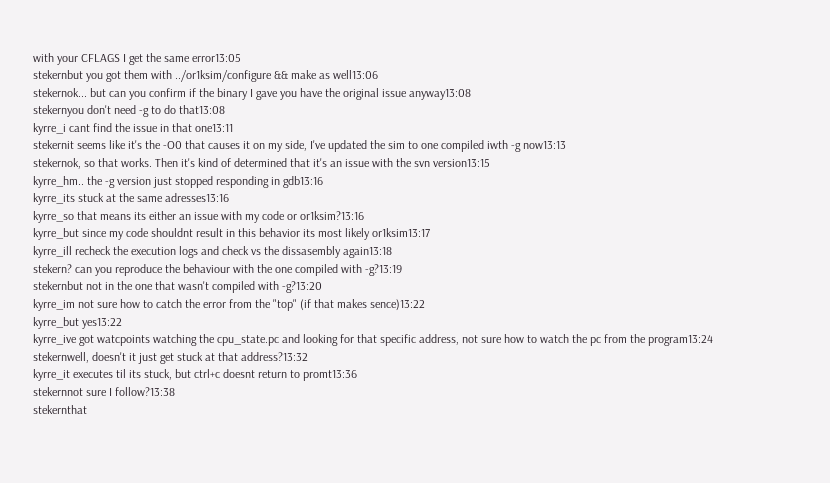with your CFLAGS I get the same error13:05
stekernbut you got them with ../or1ksim/configure && make as well13:06
stekernok... but can you confirm if the binary I gave you have the original issue anyway13:08
stekernyou don't need -g to do that13:08
kyrre_i cant find the issue in that one13:11
stekernit seems like it's the -O0 that causes it on my side, I've updated the sim to one compiled iwth -g now13:13
stekernok, so that works. Then it's kind of determined that it's an issue with the svn version13:15
kyrre_hm.. the -g version just stopped responding in gdb13:16
kyrre_its stuck at the same adresses13:16
kyrre_so that means its either an issue with my code or or1ksim?13:16
kyrre_but since my code shouldnt result in this behavior its most likely or1ksim13:17
kyrre_ill recheck the execution logs and check vs the dissasembly again13:18
stekern? can you reproduce the behaviour with the one compiled with -g?13:19
stekernbut not in the one that wasn't compiled with -g?13:20
kyrre_im not sure how to catch the error from the "top" (if that makes sence)13:22
kyrre_but yes13:22
kyrre_ive got watcpoints watching the cpu_state.pc and looking for that specific address, not sure how to watch the pc from the program13:24
stekernwell, doesn't it just get stuck at that address?13:32
kyrre_it executes til its stuck, but ctrl+c doesnt return to promt13:36
stekernnot sure I follow?13:38
stekernthat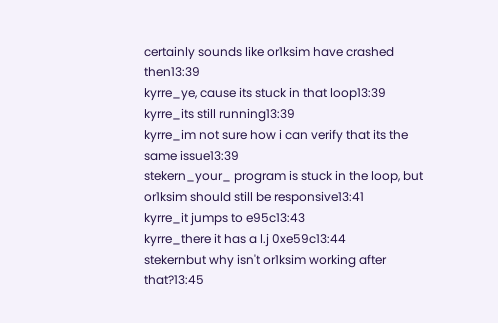certainly sounds like or1ksim have crashed then13:39
kyrre_ye, cause its stuck in that loop13:39
kyrre_its still running13:39
kyrre_im not sure how i can verify that its the same issue13:39
stekern_your_ program is stuck in the loop, but or1ksim should still be responsive13:41
kyrre_it jumps to e95c13:43
kyrre_there it has a l.j 0xe59c13:44
stekernbut why isn't or1ksim working after that?13:45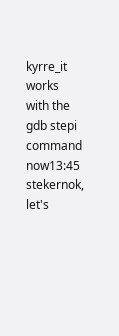kyrre_it works with the gdb stepi command now13:45
stekernok, let's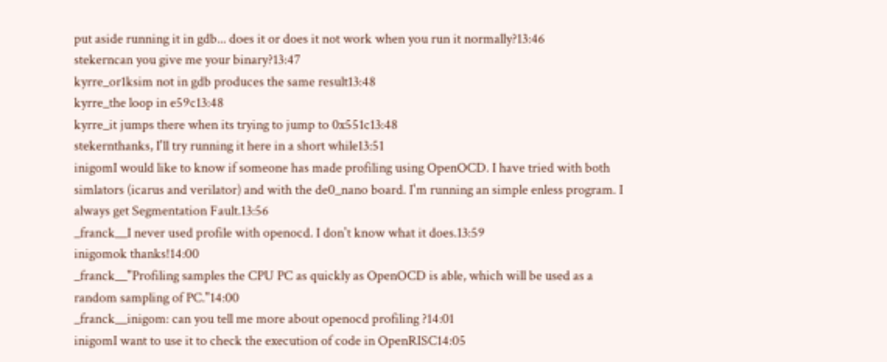put aside running it in gdb... does it or does it not work when you run it normally?13:46
stekerncan you give me your binary?13:47
kyrre_or1ksim not in gdb produces the same result13:48
kyrre_the loop in e59c13:48
kyrre_it jumps there when its trying to jump to 0x551c13:48
stekernthanks, I'll try running it here in a short while13:51
inigomI would like to know if someone has made profiling using OpenOCD. I have tried with both simlators (icarus and verilator) and with the de0_nano board. I'm running an simple enless program. I always get Segmentation Fault.13:56
_franck__I never used profile with openocd. I don't know what it does.13:59
inigomok thanks!14:00
_franck__"Profiling samples the CPU PC as quickly as OpenOCD is able, which will be used as a random sampling of PC."14:00
_franck__inigom: can you tell me more about openocd profiling ?14:01
inigomI want to use it to check the execution of code in OpenRISC14:05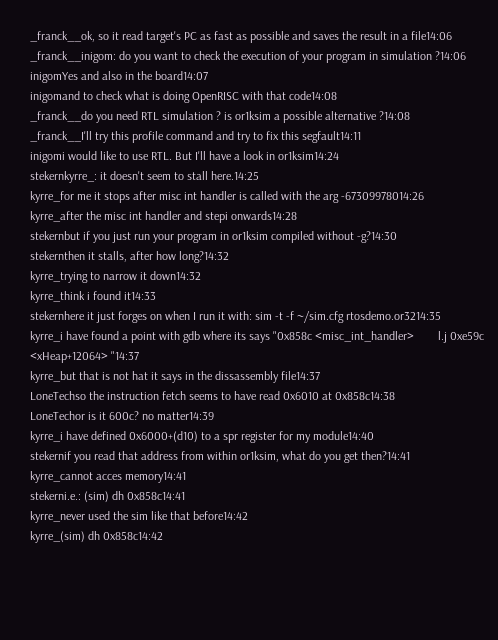_franck__ok, so it read target's PC as fast as possible and saves the result in a file14:06
_franck__inigom: do you want to check the execution of your program in simulation ?14:06
inigomYes and also in the board14:07
inigomand to check what is doing OpenRISC with that code14:08
_franck__do you need RTL simulation ? is or1ksim a possible alternative ?14:08
_franck__I'll try this profile command and try to fix this segfault14:11
inigomi would like to use RTL. But I'll have a look in or1ksim14:24
stekernkyrre_: it doesn't seem to stall here.14:25
kyrre_for me it stops after misc int handler is called with the arg -67309978014:26
kyrre_after the misc int handler and stepi onwards14:28
stekernbut if you just run your program in or1ksim compiled without -g?14:30
stekernthen it stalls, after how long?14:32
kyrre_trying to narrow it down14:32
kyrre_think i found it14:33
stekernhere it just forges on when I run it with: sim -t -f ~/sim.cfg rtosdemo.or3214:35
kyrre_i have found a point with gdb where its says "0x858c <misc_int_handler>        l.j 0xe59c    <xHeap+12064> "14:37
kyrre_but that is not hat it says in the dissassembly file14:37
LoneTechso the instruction fetch seems to have read 0x6010 at 0x858c14:38
LoneTechor is it 600c? no matter14:39
kyrre_i have defined 0x6000+(d10) to a spr register for my module14:40
stekernif you read that address from within or1ksim, what do you get then?14:41
kyrre_cannot acces memory14:41
stekerni.e.: (sim) dh 0x858c14:41
kyrre_never used the sim like that before14:42
kyrre_(sim) dh 0x858c14:42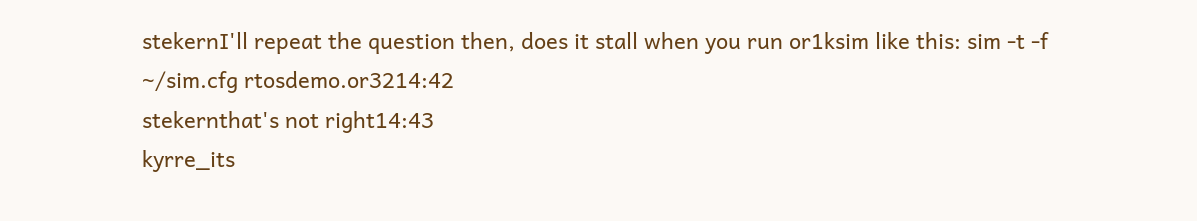stekernI'll repeat the question then, does it stall when you run or1ksim like this: sim -t -f ~/sim.cfg rtosdemo.or3214:42
stekernthat's not right14:43
kyrre_its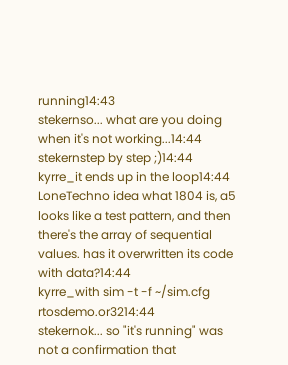running14:43
stekernso... what are you doing when it's not working...14:44
stekernstep by step ;)14:44
kyrre_it ends up in the loop14:44
LoneTechno idea what 1804 is, a5 looks like a test pattern, and then there's the array of sequential values. has it overwritten its code with data?14:44
kyrre_with sim -t -f ~/sim.cfg rtosdemo.or3214:44
stekernok... so "it's running" was not a confirmation that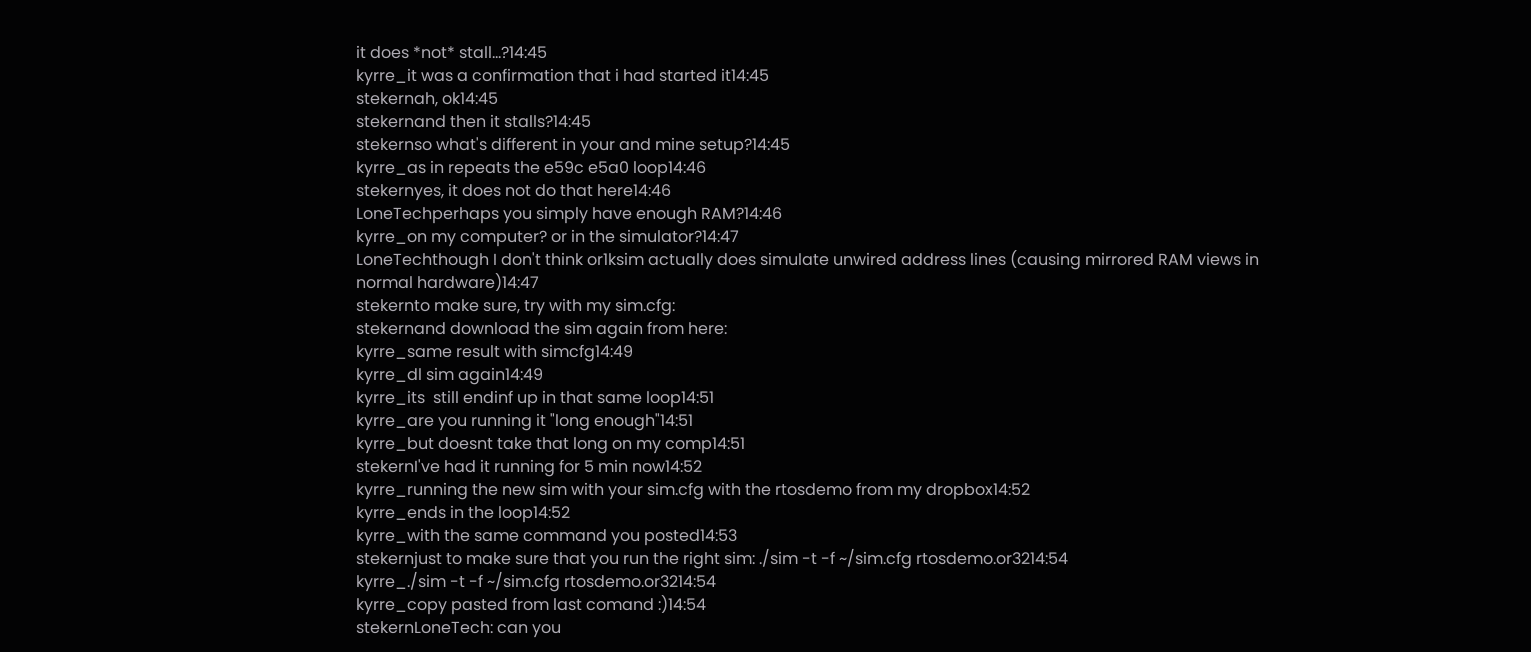it does *not* stall...?14:45
kyrre_it was a confirmation that i had started it14:45
stekernah, ok14:45
stekernand then it stalls?14:45
stekernso what's different in your and mine setup?14:45
kyrre_as in repeats the e59c e5a0 loop14:46
stekernyes, it does not do that here14:46
LoneTechperhaps you simply have enough RAM?14:46
kyrre_on my computer? or in the simulator?14:47
LoneTechthough I don't think or1ksim actually does simulate unwired address lines (causing mirrored RAM views in normal hardware)14:47
stekernto make sure, try with my sim.cfg:
stekernand download the sim again from here:
kyrre_same result with simcfg14:49
kyrre_dl sim again14:49
kyrre_its  still endinf up in that same loop14:51
kyrre_are you running it "long enough"14:51
kyrre_but doesnt take that long on my comp14:51
stekernI've had it running for 5 min now14:52
kyrre_running the new sim with your sim.cfg with the rtosdemo from my dropbox14:52
kyrre_ends in the loop14:52
kyrre_with the same command you posted14:53
stekernjust to make sure that you run the right sim: ./sim -t -f ~/sim.cfg rtosdemo.or3214:54
kyrre_./sim -t -f ~/sim.cfg rtosdemo.or3214:54
kyrre_copy pasted from last comand :)14:54
stekernLoneTech: can you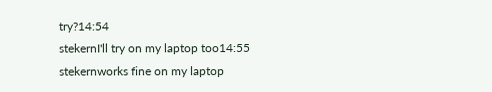try?14:54
stekernI'll try on my laptop too14:55
stekernworks fine on my laptop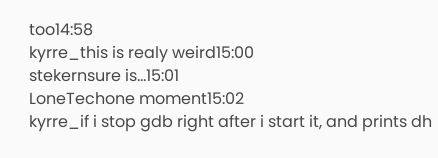too14:58
kyrre_this is realy weird15:00
stekernsure is...15:01
LoneTechone moment15:02
kyrre_if i stop gdb right after i start it, and prints dh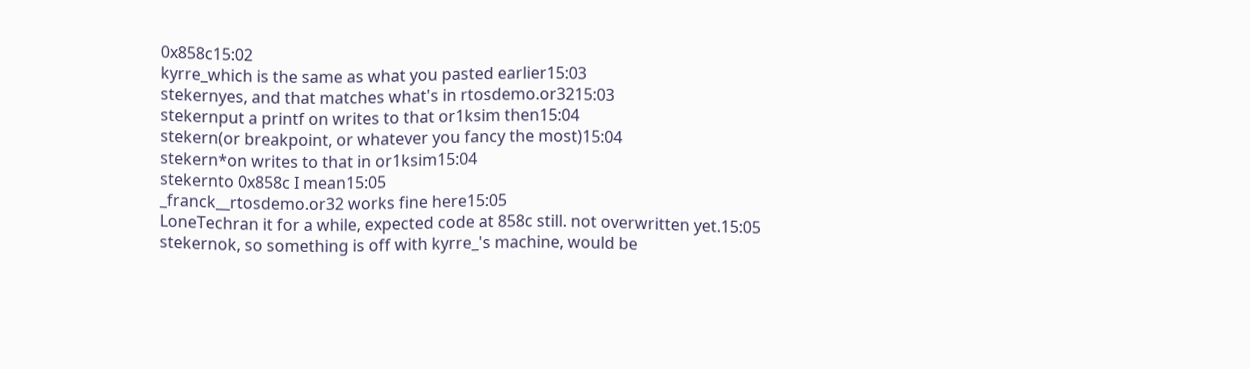0x858c15:02
kyrre_which is the same as what you pasted earlier15:03
stekernyes, and that matches what's in rtosdemo.or3215:03
stekernput a printf on writes to that or1ksim then15:04
stekern(or breakpoint, or whatever you fancy the most)15:04
stekern*on writes to that in or1ksim15:04
stekernto 0x858c I mean15:05
_franck__rtosdemo.or32 works fine here15:05
LoneTechran it for a while, expected code at 858c still. not overwritten yet.15:05
stekernok, so something is off with kyrre_'s machine, would be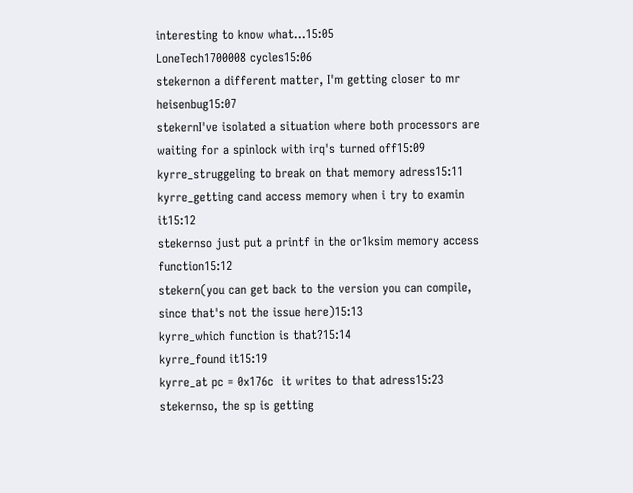interesting to know what...15:05
LoneTech1700008 cycles15:06
stekernon a different matter, I'm getting closer to mr heisenbug15:07
stekernI've isolated a situation where both processors are waiting for a spinlock with irq's turned off15:09
kyrre_struggeling to break on that memory adress15:11
kyrre_getting cand access memory when i try to examin it15:12
stekernso just put a printf in the or1ksim memory access function15:12
stekern(you can get back to the version you can compile, since that's not the issue here)15:13
kyrre_which function is that?15:14
kyrre_found it15:19
kyrre_at pc = 0x176c  it writes to that adress15:23
stekernso, the sp is getting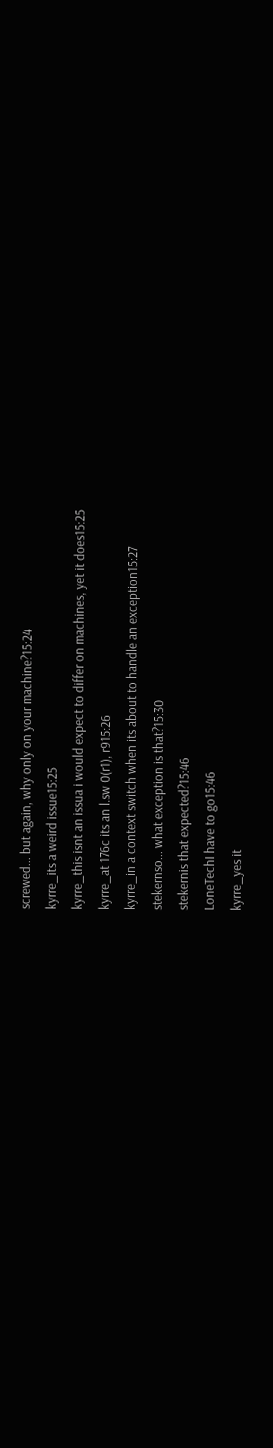screwed... but again, why only on your machine?15:24
kyrre_its a weird issue15:25
kyrre_this isnt an issua i would expect to differ on machines, yet it does15:25
kyrre_at 176c its an l.sw 0(r1), r915:26
kyrre_in a context switch when its about to handle an exception15:27
stekernso... what exception is that?15:30
stekernis that expected?15:46
LoneTechI have to go15:46
kyrre_yes it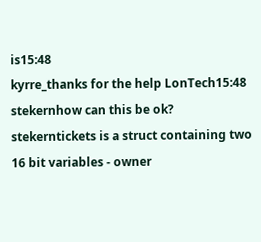is15:48
kyrre_thanks for the help LonTech15:48
stekernhow can this be ok?
stekerntickets is a struct containing two 16 bit variables - owner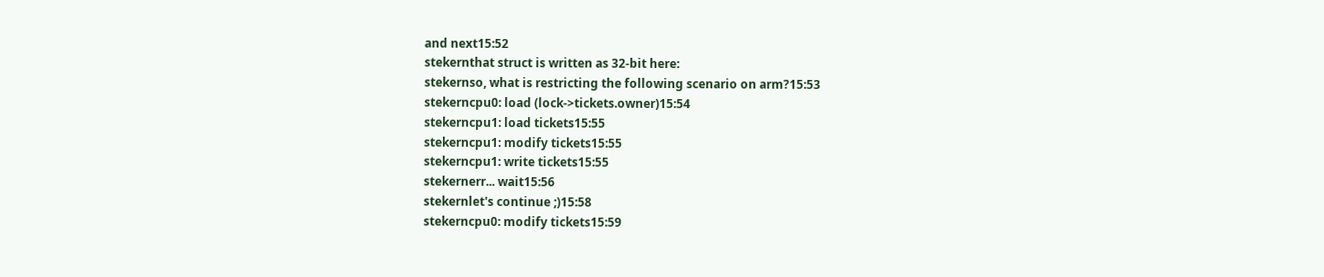and next15:52
stekernthat struct is written as 32-bit here:
stekernso, what is restricting the following scenario on arm?15:53
stekerncpu0: load (lock->tickets.owner)15:54
stekerncpu1: load tickets15:55
stekerncpu1: modify tickets15:55
stekerncpu1: write tickets15:55
stekernerr... wait15:56
stekernlet's continue ;)15:58
stekerncpu0: modify tickets15:59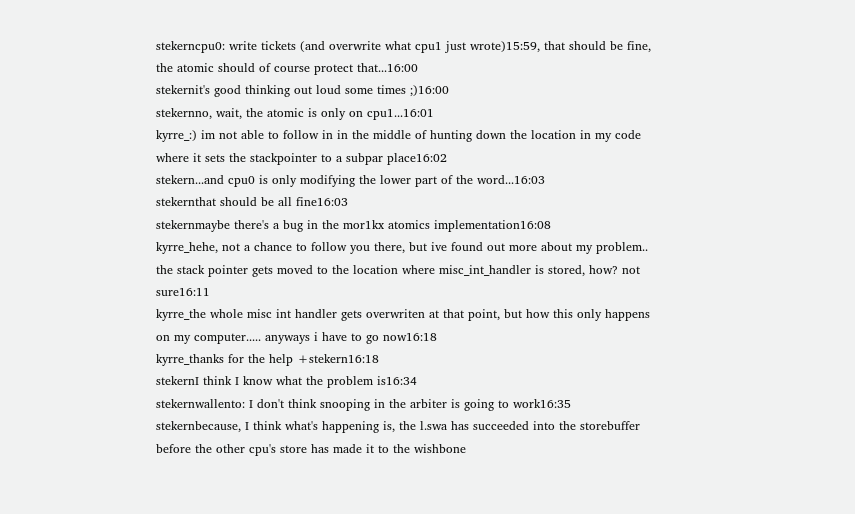stekerncpu0: write tickets (and overwrite what cpu1 just wrote)15:59, that should be fine, the atomic should of course protect that...16:00
stekernit's good thinking out loud some times ;)16:00
stekernno, wait, the atomic is only on cpu1...16:01
kyrre_:) im not able to follow in in the middle of hunting down the location in my code where it sets the stackpointer to a subpar place16:02
stekern...and cpu0 is only modifying the lower part of the word...16:03
stekernthat should be all fine16:03
stekernmaybe there's a bug in the mor1kx atomics implementation16:08
kyrre_hehe, not a chance to follow you there, but ive found out more about my problem..  the stack pointer gets moved to the location where misc_int_handler is stored, how? not sure16:11
kyrre_the whole misc int handler gets overwriten at that point, but how this only happens on my computer..... anyways i have to go now16:18
kyrre_thanks for the help +stekern16:18
stekernI think I know what the problem is16:34
stekernwallento: I don't think snooping in the arbiter is going to work16:35
stekernbecause, I think what's happening is, the l.swa has succeeded into the storebuffer before the other cpu's store has made it to the wishbone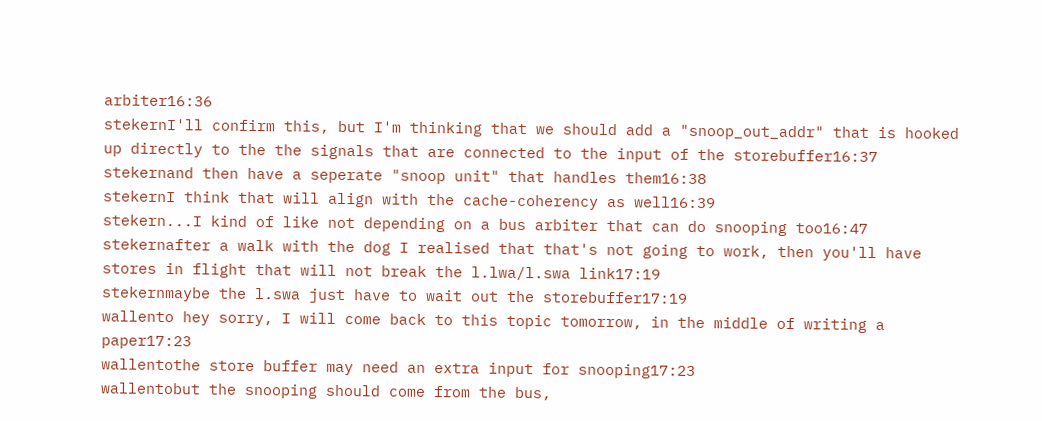arbiter16:36
stekernI'll confirm this, but I'm thinking that we should add a "snoop_out_addr" that is hooked up directly to the the signals that are connected to the input of the storebuffer16:37
stekernand then have a seperate "snoop unit" that handles them16:38
stekernI think that will align with the cache-coherency as well16:39
stekern...I kind of like not depending on a bus arbiter that can do snooping too16:47
stekernafter a walk with the dog I realised that that's not going to work, then you'll have stores in flight that will not break the l.lwa/l.swa link17:19
stekernmaybe the l.swa just have to wait out the storebuffer17:19
wallento hey sorry, I will come back to this topic tomorrow, in the middle of writing a paper17:23
wallentothe store buffer may need an extra input for snooping17:23
wallentobut the snooping should come from the bus,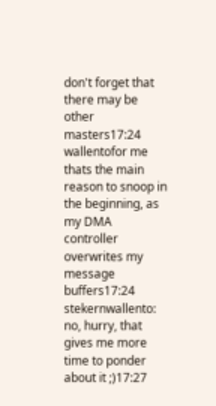don't forget that there may be other masters17:24
wallentofor me thats the main reason to snoop in the beginning, as my DMA controller overwrites my message buffers17:24
stekernwallento: no, hurry, that gives me more time to ponder about it ;)17:27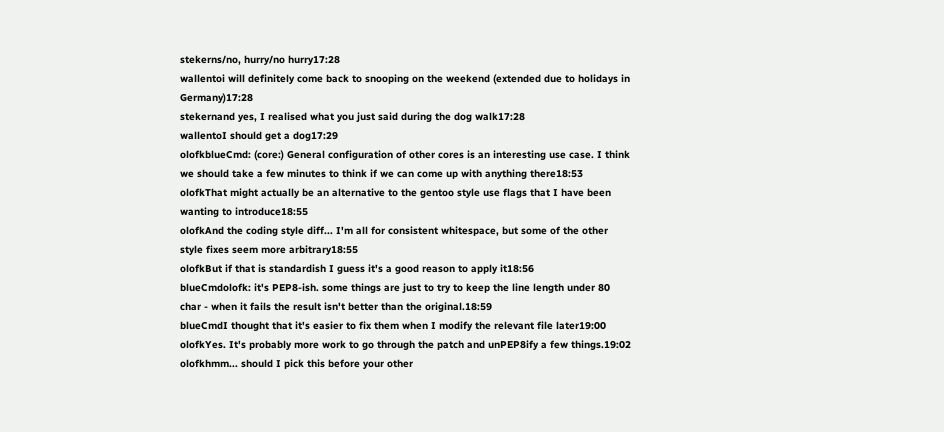stekerns/no, hurry/no hurry17:28
wallentoi will definitely come back to snooping on the weekend (extended due to holidays in Germany)17:28
stekernand yes, I realised what you just said during the dog walk17:28
wallentoI should get a dog17:29
olofkblueCmd: (core:) General configuration of other cores is an interesting use case. I think we should take a few minutes to think if we can come up with anything there18:53
olofkThat might actually be an alternative to the gentoo style use flags that I have been wanting to introduce18:55
olofkAnd the coding style diff... I'm all for consistent whitespace, but some of the other style fixes seem more arbitrary18:55
olofkBut if that is standardish I guess it's a good reason to apply it18:56
blueCmdolofk: it's PEP8-ish. some things are just to try to keep the line length under 80 char - when it fails the result isn't better than the original.18:59
blueCmdI thought that it's easier to fix them when I modify the relevant file later19:00
olofkYes. It's probably more work to go through the patch and unPEP8ify a few things.19:02
olofkhmm... should I pick this before your other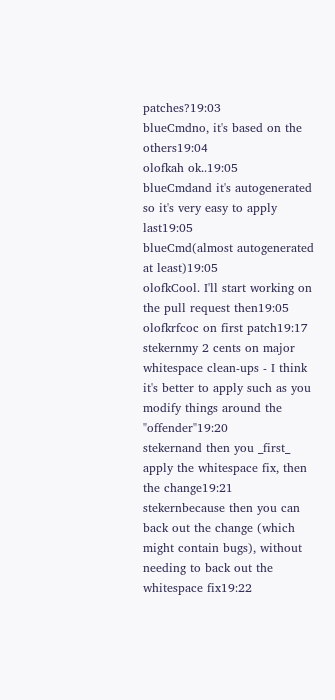patches?19:03
blueCmdno, it's based on the others19:04
olofkah ok..19:05
blueCmdand it's autogenerated so it's very easy to apply last19:05
blueCmd(almost autogenerated at least)19:05
olofkCool. I'll start working on the pull request then19:05
olofkrfcoc on first patch19:17
stekernmy 2 cents on major whitespace clean-ups - I think it's better to apply such as you modify things around the "offender"19:20
stekernand then you _first_ apply the whitespace fix, then the change19:21
stekernbecause then you can back out the change (which might contain bugs), without needing to back out the whitespace fix19:22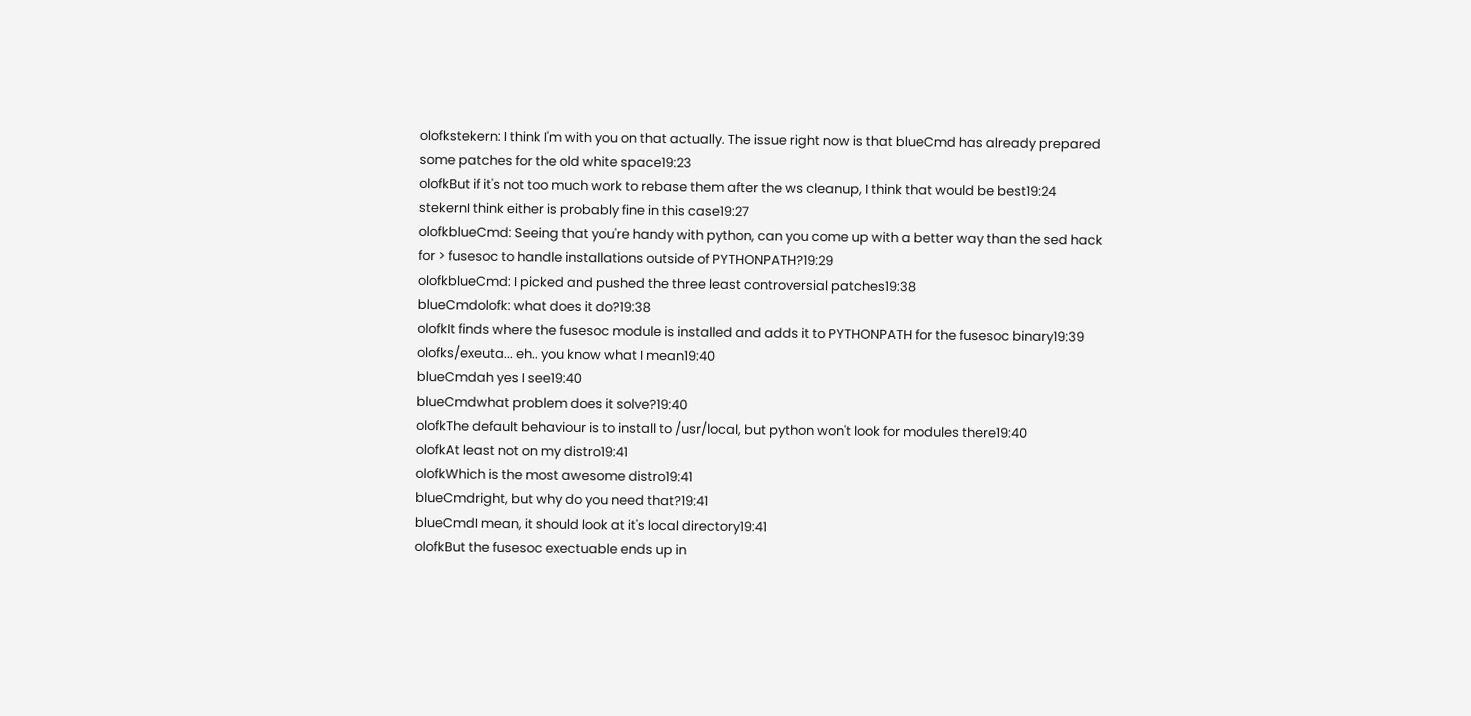olofkstekern: I think I'm with you on that actually. The issue right now is that blueCmd has already prepared some patches for the old white space19:23
olofkBut if it's not too much work to rebase them after the ws cleanup, I think that would be best19:24
stekernI think either is probably fine in this case19:27
olofkblueCmd: Seeing that you're handy with python, can you come up with a better way than the sed hack for > fusesoc to handle installations outside of PYTHONPATH?19:29
olofkblueCmd: I picked and pushed the three least controversial patches19:38
blueCmdolofk: what does it do?19:38
olofkIt finds where the fusesoc module is installed and adds it to PYTHONPATH for the fusesoc binary19:39
olofks/exeuta... eh.. you know what I mean19:40
blueCmdah yes I see19:40
blueCmdwhat problem does it solve?19:40
olofkThe default behaviour is to install to /usr/local, but python won't look for modules there19:40
olofkAt least not on my distro19:41
olofkWhich is the most awesome distro19:41
blueCmdright, but why do you need that?19:41
blueCmdI mean, it should look at it's local directory19:41
olofkBut the fusesoc exectuable ends up in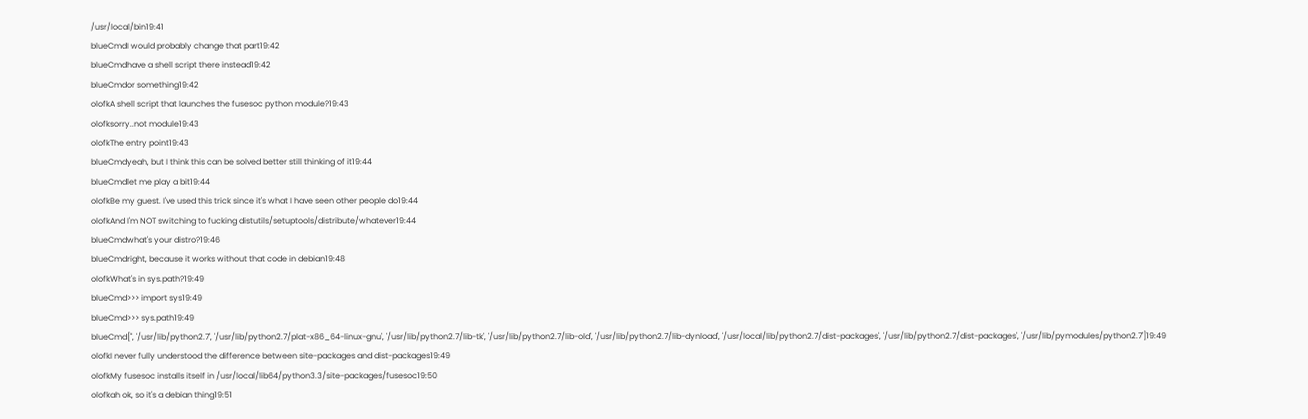/usr/local/bin19:41
blueCmdI would probably change that part19:42
blueCmdhave a shell script there instead19:42
blueCmdor something19:42
olofkA shell script that launches the fusesoc python module?19:43
olofksorry..not module19:43
olofkThe entry point19:43
blueCmdyeah, but I think this can be solved better still thinking of it19:44
blueCmdlet me play a bit19:44
olofkBe my guest. I've used this trick since it's what I have seen other people do19:44
olofkAnd I'm NOT switching to fucking distutils/setuptools/distribute/whatever19:44
blueCmdwhat's your distro?19:46
blueCmdright, because it works without that code in debian19:48
olofkWhat's in sys.path?19:49
blueCmd>>> import sys19:49
blueCmd>>> sys.path19:49
blueCmd['', '/usr/lib/python2.7', '/usr/lib/python2.7/plat-x86_64-linux-gnu', '/usr/lib/python2.7/lib-tk', '/usr/lib/python2.7/lib-old', '/usr/lib/python2.7/lib-dynload', '/usr/local/lib/python2.7/dist-packages', '/usr/lib/python2.7/dist-packages', '/usr/lib/pymodules/python2.7']19:49
olofkI never fully understood the difference between site-packages and dist-packages19:49
olofkMy fusesoc installs itself in /usr/local/lib64/python3.3/site-packages/fusesoc19:50
olofkah ok, so it's a debian thing19:51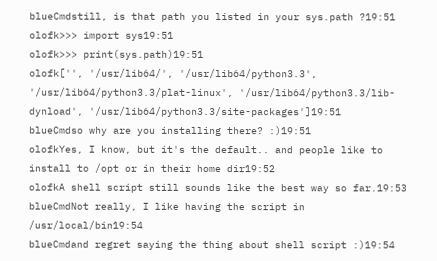blueCmdstill, is that path you listed in your sys.path ?19:51
olofk>>> import sys19:51
olofk>>> print(sys.path)19:51
olofk['', '/usr/lib64/', '/usr/lib64/python3.3', '/usr/lib64/python3.3/plat-linux', '/usr/lib64/python3.3/lib-dynload', '/usr/lib64/python3.3/site-packages']19:51
blueCmdso why are you installing there? :)19:51
olofkYes, I know, but it's the default.. and people like to install to /opt or in their home dir19:52
olofkA shell script still sounds like the best way so far.19:53
blueCmdNot really, I like having the script in /usr/local/bin19:54
blueCmdand regret saying the thing about shell script :)19:54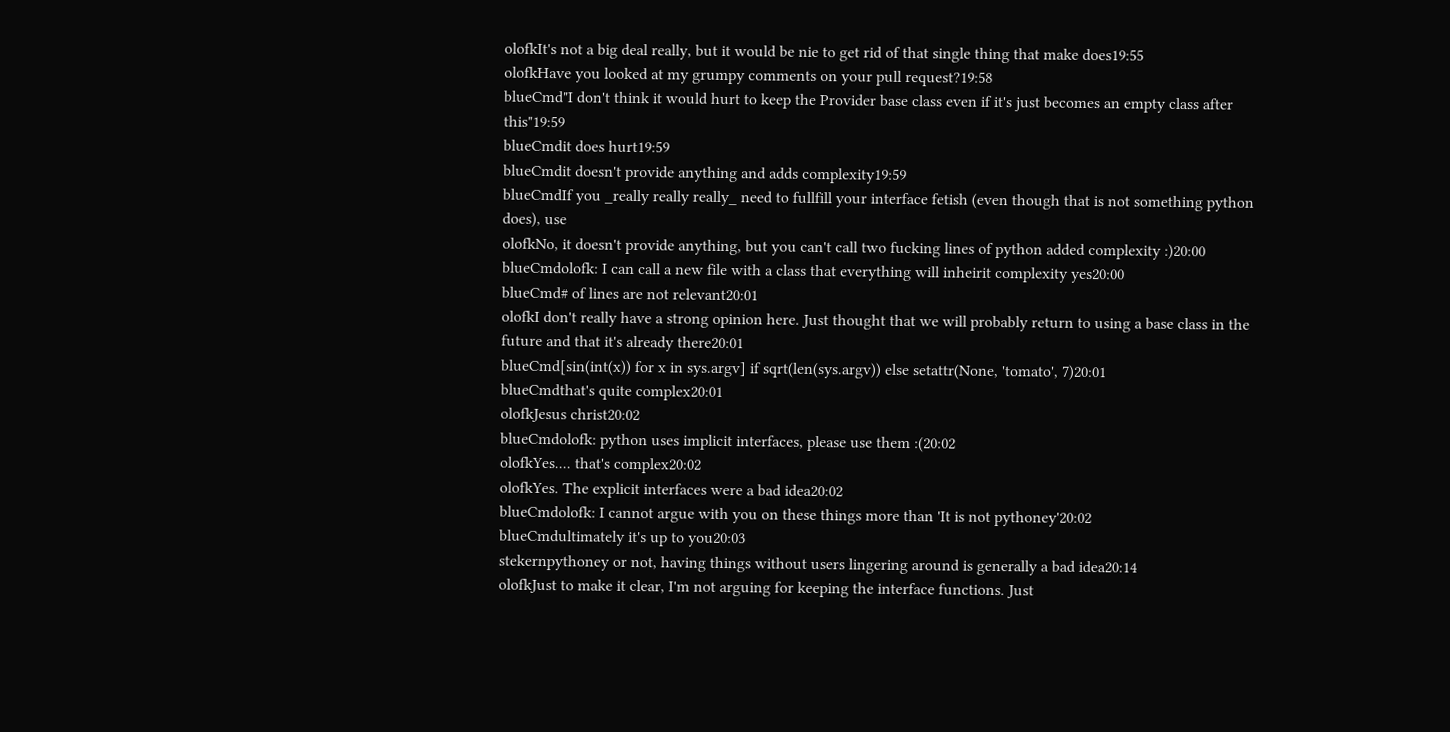olofkIt's not a big deal really, but it would be nie to get rid of that single thing that make does19:55
olofkHave you looked at my grumpy comments on your pull request?19:58
blueCmd"I don't think it would hurt to keep the Provider base class even if it's just becomes an empty class after this"19:59
blueCmdit does hurt19:59
blueCmdit doesn't provide anything and adds complexity19:59
blueCmdIf you _really really really_ need to fullfill your interface fetish (even though that is not something python does), use
olofkNo, it doesn't provide anything, but you can't call two fucking lines of python added complexity :)20:00
blueCmdolofk: I can call a new file with a class that everything will inheirit complexity yes20:00
blueCmd# of lines are not relevant20:01
olofkI don't really have a strong opinion here. Just thought that we will probably return to using a base class in the future and that it's already there20:01
blueCmd[sin(int(x)) for x in sys.argv] if sqrt(len(sys.argv)) else setattr(None, 'tomato', 7)20:01
blueCmdthat's quite complex20:01
olofkJesus christ20:02
blueCmdolofk: python uses implicit interfaces, please use them :(20:02
olofkYes.... that's complex20:02
olofkYes. The explicit interfaces were a bad idea20:02
blueCmdolofk: I cannot argue with you on these things more than 'It is not pythoney'20:02
blueCmdultimately it's up to you20:03
stekernpythoney or not, having things without users lingering around is generally a bad idea20:14
olofkJust to make it clear, I'm not arguing for keeping the interface functions. Just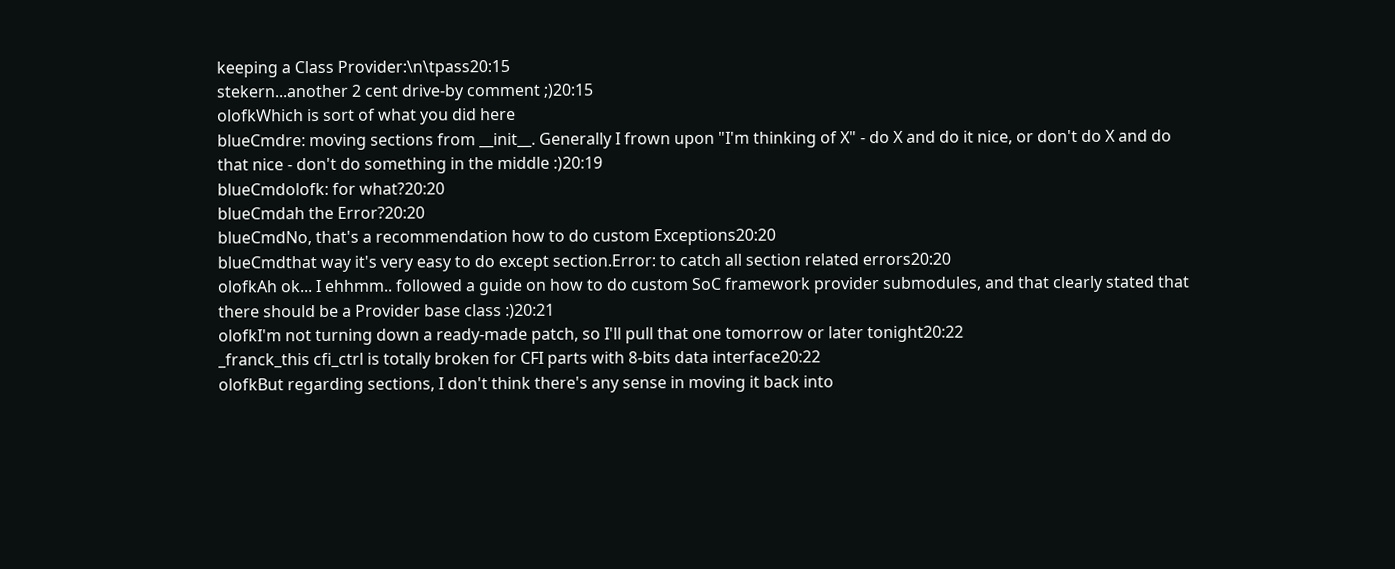keeping a Class Provider:\n\tpass20:15
stekern...another 2 cent drive-by comment ;)20:15
olofkWhich is sort of what you did here
blueCmdre: moving sections from __init__. Generally I frown upon "I'm thinking of X" - do X and do it nice, or don't do X and do that nice - don't do something in the middle :)20:19
blueCmdolofk: for what?20:20
blueCmdah the Error?20:20
blueCmdNo, that's a recommendation how to do custom Exceptions20:20
blueCmdthat way it's very easy to do except section.Error: to catch all section related errors20:20
olofkAh ok... I ehhmm.. followed a guide on how to do custom SoC framework provider submodules, and that clearly stated that there should be a Provider base class :)20:21
olofkI'm not turning down a ready-made patch, so I'll pull that one tomorrow or later tonight20:22
_franck_this cfi_ctrl is totally broken for CFI parts with 8-bits data interface20:22
olofkBut regarding sections, I don't think there's any sense in moving it back into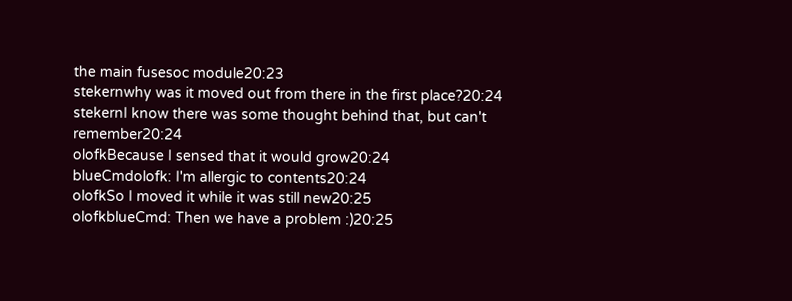the main fusesoc module20:23
stekernwhy was it moved out from there in the first place?20:24
stekernI know there was some thought behind that, but can't remember20:24
olofkBecause I sensed that it would grow20:24
blueCmdolofk: I'm allergic to contents20:24
olofkSo I moved it while it was still new20:25
olofkblueCmd: Then we have a problem :)20:25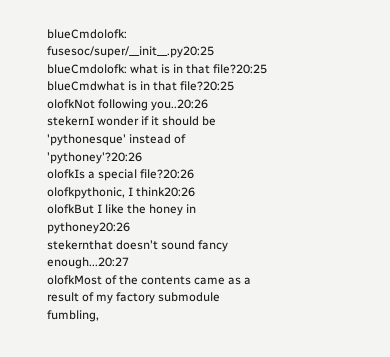blueCmdolofk: fusesoc/super/__init__.py20:25
blueCmdolofk: what is in that file?20:25
blueCmdwhat is in that file?20:25
olofkNot following you..20:26
stekernI wonder if it should be 'pythonesque' instead of 'pythoney'?20:26
olofkIs a special file?20:26
olofkpythonic, I think20:26
olofkBut I like the honey in pythoney20:26
stekernthat doesn't sound fancy enough...20:27
olofkMost of the contents came as a result of my factory submodule fumbling,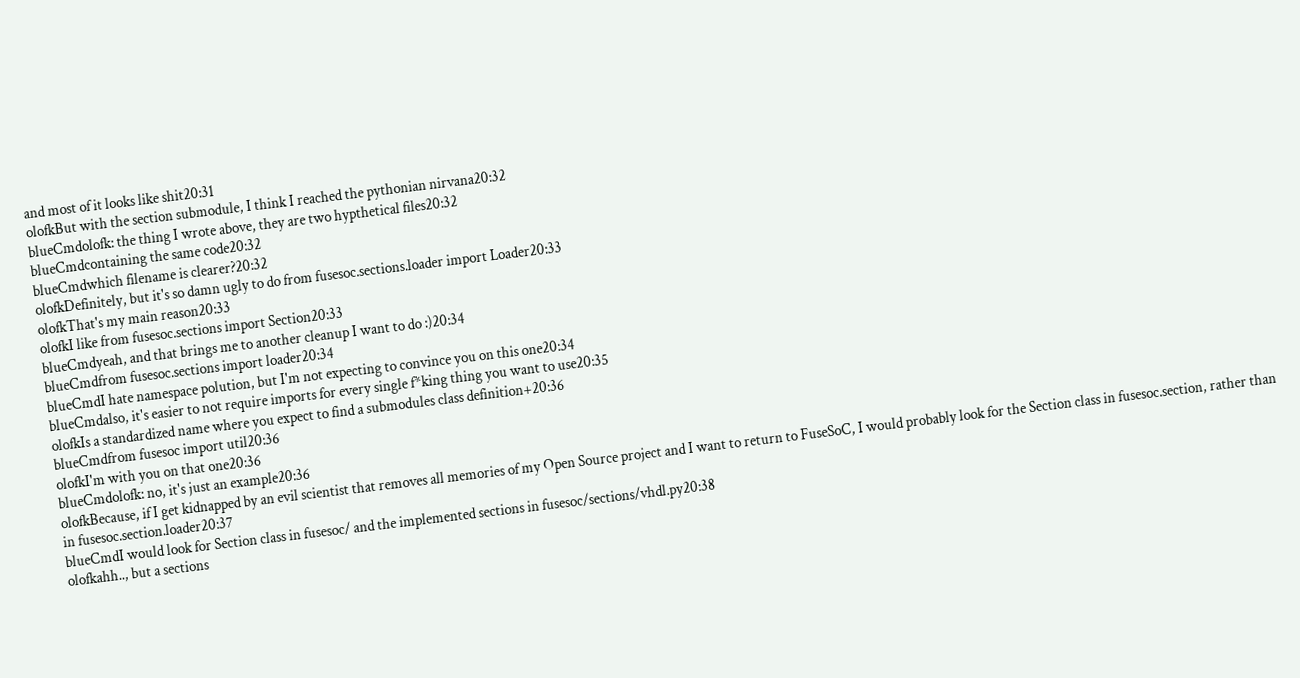and most of it looks like shit20:31
olofkBut with the section submodule, I think I reached the pythonian nirvana20:32
blueCmdolofk: the thing I wrote above, they are two hypthetical files20:32
blueCmdcontaining the same code20:32
blueCmdwhich filename is clearer?20:32
olofkDefinitely, but it's so damn ugly to do from fusesoc.sections.loader import Loader20:33
olofkThat's my main reason20:33
olofkI like from fusesoc.sections import Section20:33
blueCmdyeah, and that brings me to another cleanup I want to do :)20:34
blueCmdfrom fusesoc.sections import loader20:34
blueCmdI hate namespace polution, but I'm not expecting to convince you on this one20:34
blueCmdalso, it's easier to not require imports for every single f*king thing you want to use20:35
olofkIs a standardized name where you expect to find a submodules class definition+20:36
blueCmdfrom fusesoc import util20:36
olofkI'm with you on that one20:36
blueCmdolofk: no, it's just an example20:36
olofkBecause, if I get kidnapped by an evil scientist that removes all memories of my Open Source project and I want to return to FuseSoC, I would probably look for the Section class in fusesoc.section, rather than in fusesoc.section.loader20:37
blueCmdI would look for Section class in fusesoc/ and the implemented sections in fusesoc/sections/vhdl.py20:38
olofkahh.., but a sections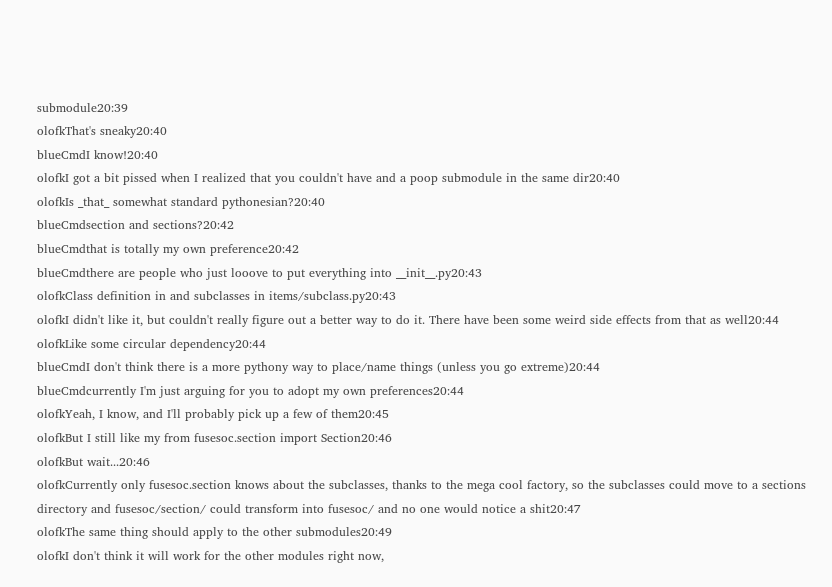submodule20:39
olofkThat's sneaky20:40
blueCmdI know!20:40
olofkI got a bit pissed when I realized that you couldn't have and a poop submodule in the same dir20:40
olofkIs _that_ somewhat standard pythonesian?20:40
blueCmdsection and sections?20:42
blueCmdthat is totally my own preference20:42
blueCmdthere are people who just looove to put everything into __init__.py20:43
olofkClass definition in and subclasses in items/subclass.py20:43
olofkI didn't like it, but couldn't really figure out a better way to do it. There have been some weird side effects from that as well20:44
olofkLike some circular dependency20:44
blueCmdI don't think there is a more pythony way to place/name things (unless you go extreme)20:44
blueCmdcurrently I'm just arguing for you to adopt my own preferences20:44
olofkYeah, I know, and I'll probably pick up a few of them20:45
olofkBut I still like my from fusesoc.section import Section20:46
olofkBut wait...20:46
olofkCurrently only fusesoc.section knows about the subclasses, thanks to the mega cool factory, so the subclasses could move to a sections directory and fusesoc/section/ could transform into fusesoc/ and no one would notice a shit20:47
olofkThe same thing should apply to the other submodules20:49
olofkI don't think it will work for the other modules right now,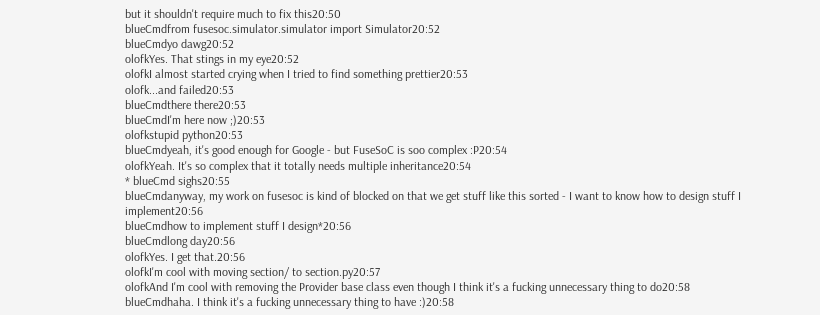but it shouldn't require much to fix this20:50
blueCmdfrom fusesoc.simulator.simulator import Simulator20:52
blueCmdyo dawg20:52
olofkYes. That stings in my eye20:52
olofkI almost started crying when I tried to find something prettier20:53
olofk...and failed20:53
blueCmdthere there20:53
blueCmdI'm here now ;)20:53
olofkstupid python20:53
blueCmdyeah, it's good enough for Google - but FuseSoC is soo complex :P20:54
olofkYeah. It's so complex that it totally needs multiple inheritance20:54
* blueCmd sighs20:55
blueCmdanyway, my work on fusesoc is kind of blocked on that we get stuff like this sorted - I want to know how to design stuff I implement20:56
blueCmdhow to implement stuff I design*20:56
blueCmdlong day20:56
olofkYes. I get that.20:56
olofkI'm cool with moving section/ to section.py20:57
olofkAnd I'm cool with removing the Provider base class even though I think it's a fucking unnecessary thing to do20:58
blueCmdhaha. I think it's a fucking unnecessary thing to have :)20:58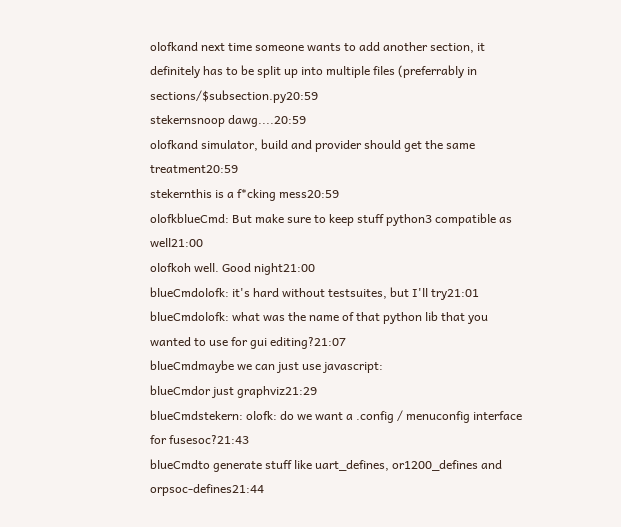olofkand next time someone wants to add another section, it definitely has to be split up into multiple files (preferrably in sections/$subsection.py20:59
stekernsnoop dawg....20:59
olofkand simulator, build and provider should get the same treatment20:59
stekernthis is a f*cking mess20:59
olofkblueCmd: But make sure to keep stuff python3 compatible as well21:00
olofkoh well. Good night21:00
blueCmdolofk: it's hard without testsuites, but I'll try21:01
blueCmdolofk: what was the name of that python lib that you wanted to use for gui editing?21:07
blueCmdmaybe we can just use javascript:
blueCmdor just graphviz21:29
blueCmdstekern: olofk: do we want a .config / menuconfig interface for fusesoc?21:43
blueCmdto generate stuff like uart_defines, or1200_defines and orpsoc-defines21:44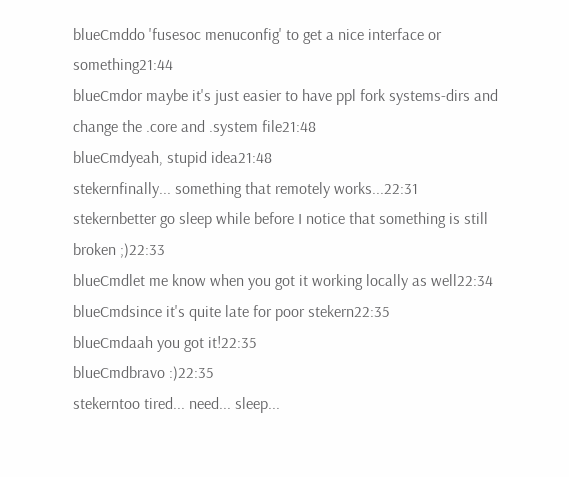blueCmddo 'fusesoc menuconfig' to get a nice interface or something21:44
blueCmdor maybe it's just easier to have ppl fork systems-dirs and change the .core and .system file21:48
blueCmdyeah, stupid idea21:48
stekernfinally... something that remotely works...22:31
stekernbetter go sleep while before I notice that something is still broken ;)22:33
blueCmdlet me know when you got it working locally as well22:34
blueCmdsince it's quite late for poor stekern22:35
blueCmdaah you got it!22:35
blueCmdbravo :)22:35
stekerntoo tired... need... sleep...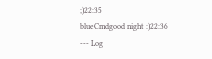;)22:35
blueCmdgood night :)22:36
--- Log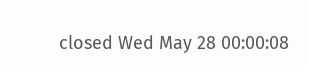closed Wed May 28 00:00:08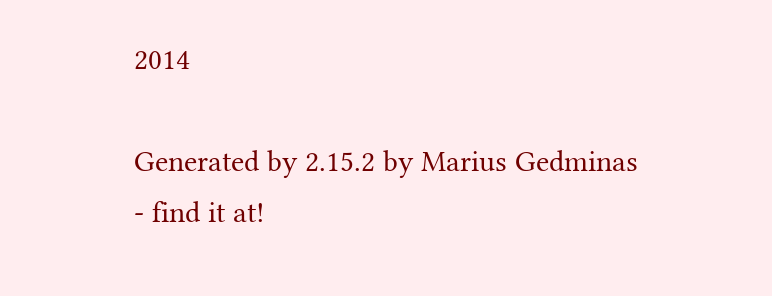2014

Generated by 2.15.2 by Marius Gedminas - find it at!